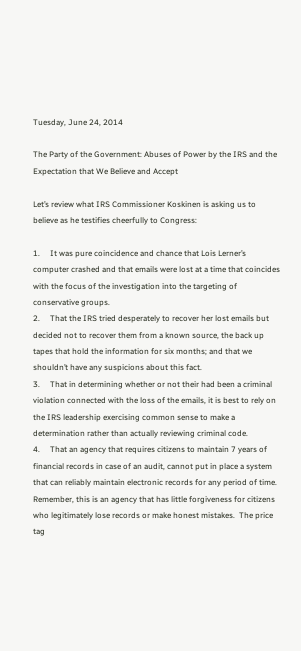Tuesday, June 24, 2014

The Party of the Government: Abuses of Power by the IRS and the Expectation that We Believe and Accept

Let’s review what IRS Commissioner Koskinen is asking us to believe as he testifies cheerfully to Congress:

1.     It was pure coincidence and chance that Lois Lerner’s computer crashed and that emails were lost at a time that coincides with the focus of the investigation into the targeting of conservative groups.
2.     That the IRS tried desperately to recover her lost emails but decided not to recover them from a known source, the back up tapes that hold the information for six months; and that we shouldn’t have any suspicions about this fact.
3.     That in determining whether or not their had been a criminal violation connected with the loss of the emails, it is best to rely on the IRS leadership exercising common sense to make a determination rather than actually reviewing criminal code.
4.     That an agency that requires citizens to maintain 7 years of financial records in case of an audit, cannot put in place a system that can reliably maintain electronic records for any period of time.  Remember, this is an agency that has little forgiveness for citizens who legitimately lose records or make honest mistakes.  The price tag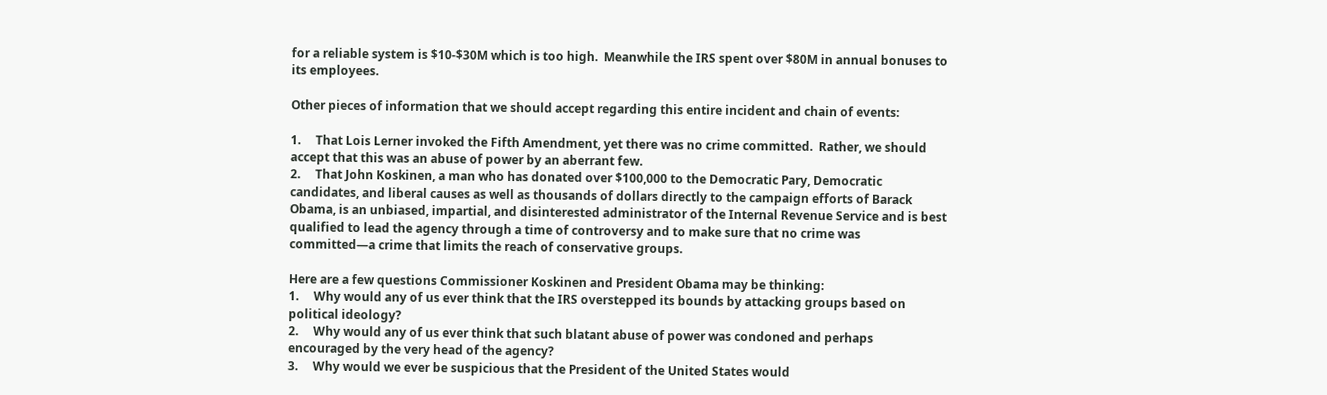for a reliable system is $10-$30M which is too high.  Meanwhile the IRS spent over $80M in annual bonuses to its employees.

Other pieces of information that we should accept regarding this entire incident and chain of events:

1.     That Lois Lerner invoked the Fifth Amendment, yet there was no crime committed.  Rather, we should accept that this was an abuse of power by an aberrant few.
2.     That John Koskinen, a man who has donated over $100,000 to the Democratic Pary, Democratic candidates, and liberal causes as well as thousands of dollars directly to the campaign efforts of Barack Obama, is an unbiased, impartial, and disinterested administrator of the Internal Revenue Service and is best qualified to lead the agency through a time of controversy and to make sure that no crime was committed—a crime that limits the reach of conservative groups.

Here are a few questions Commissioner Koskinen and President Obama may be thinking:
1.     Why would any of us ever think that the IRS overstepped its bounds by attacking groups based on political ideology?
2.     Why would any of us ever think that such blatant abuse of power was condoned and perhaps encouraged by the very head of the agency?
3.     Why would we ever be suspicious that the President of the United States would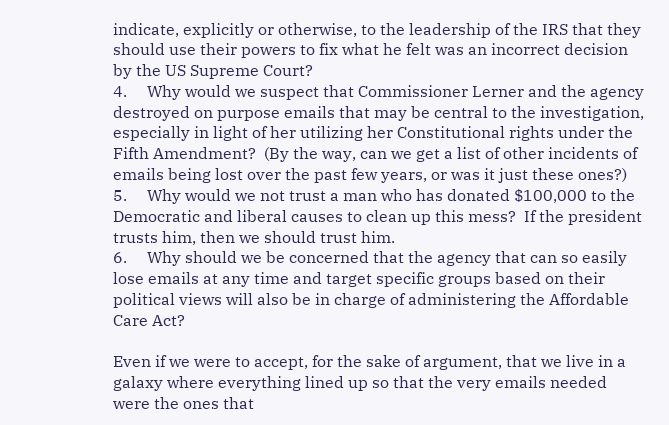indicate, explicitly or otherwise, to the leadership of the IRS that they should use their powers to fix what he felt was an incorrect decision by the US Supreme Court?
4.     Why would we suspect that Commissioner Lerner and the agency destroyed on purpose emails that may be central to the investigation, especially in light of her utilizing her Constitutional rights under the Fifth Amendment?  (By the way, can we get a list of other incidents of emails being lost over the past few years, or was it just these ones?)
5.     Why would we not trust a man who has donated $100,000 to the Democratic and liberal causes to clean up this mess?  If the president trusts him, then we should trust him.
6.     Why should we be concerned that the agency that can so easily lose emails at any time and target specific groups based on their political views will also be in charge of administering the Affordable Care Act?

Even if we were to accept, for the sake of argument, that we live in a galaxy where everything lined up so that the very emails needed were the ones that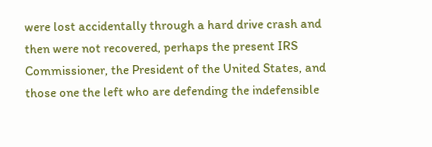were lost accidentally through a hard drive crash and then were not recovered, perhaps the present IRS Commissioner, the President of the United States, and those one the left who are defending the indefensible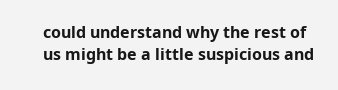could understand why the rest of us might be a little suspicious and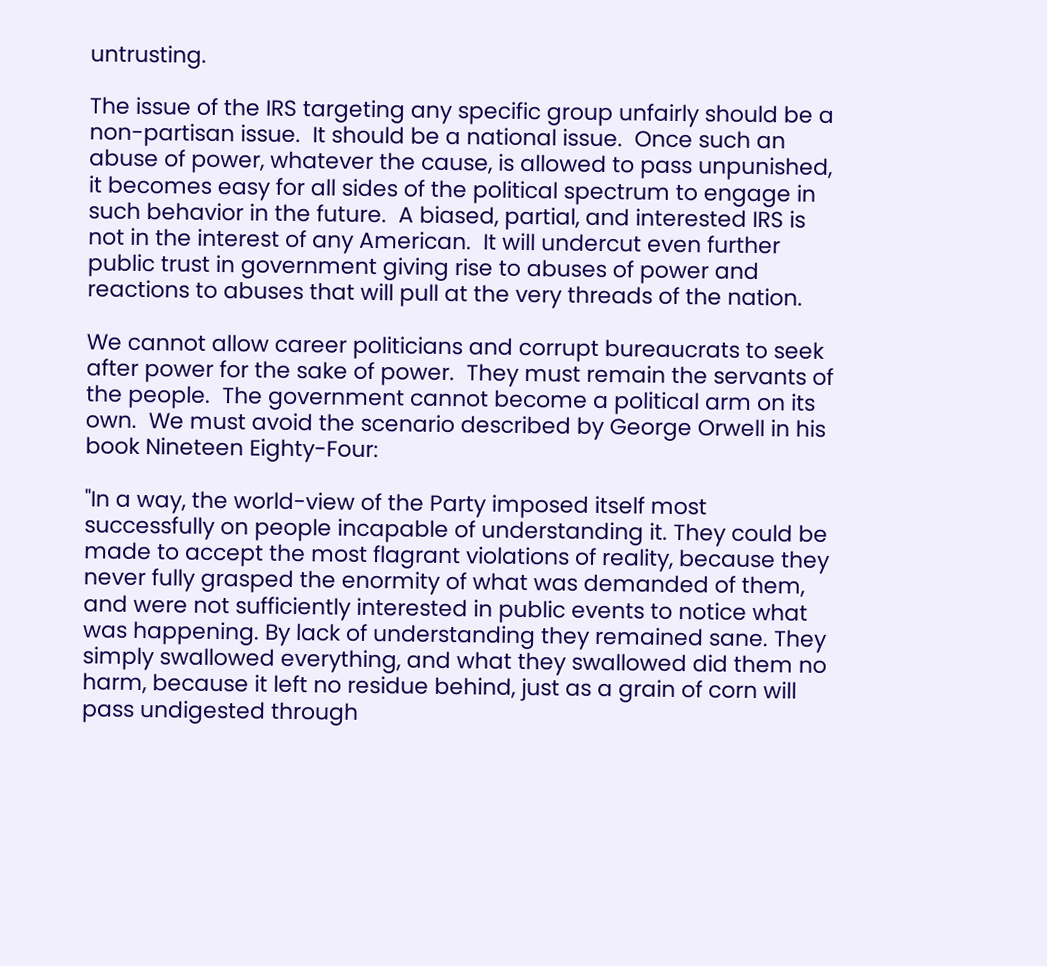untrusting.

The issue of the IRS targeting any specific group unfairly should be a non-partisan issue.  It should be a national issue.  Once such an abuse of power, whatever the cause, is allowed to pass unpunished, it becomes easy for all sides of the political spectrum to engage in such behavior in the future.  A biased, partial, and interested IRS is not in the interest of any American.  It will undercut even further public trust in government giving rise to abuses of power and reactions to abuses that will pull at the very threads of the nation.

We cannot allow career politicians and corrupt bureaucrats to seek after power for the sake of power.  They must remain the servants of the people.  The government cannot become a political arm on its own.  We must avoid the scenario described by George Orwell in his book Nineteen Eighty-Four:

"In a way, the world-view of the Party imposed itself most successfully on people incapable of understanding it. They could be made to accept the most flagrant violations of reality, because they never fully grasped the enormity of what was demanded of them, and were not sufficiently interested in public events to notice what was happening. By lack of understanding they remained sane. They simply swallowed everything, and what they swallowed did them no harm, because it left no residue behind, just as a grain of corn will pass undigested through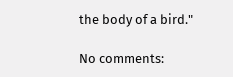the body of a bird."

No comments: